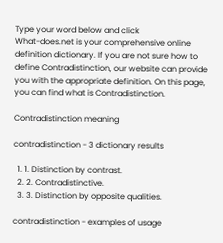Type your word below and click
What-does.net is your comprehensive online definition dictionary. If you are not sure how to define Contradistinction, our website can provide you with the appropriate definition. On this page, you can find what is Contradistinction.

Contradistinction meaning

contradistinction - 3 dictionary results

  1. 1. Distinction by contrast.
  2. 2. Contradistinctive.
  3. 3. Distinction by opposite qualities.

contradistinction - examples of usage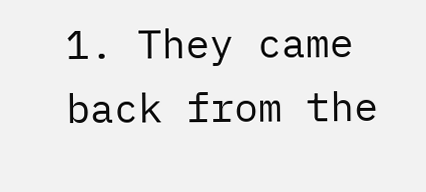1. They came back from the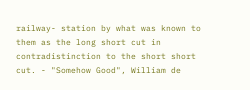railway- station by what was known to them as the long short cut in contradistinction to the short short cut. - "Somehow Good", William de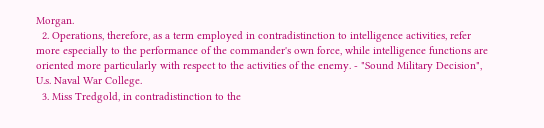Morgan.
  2. Operations, therefore, as a term employed in contradistinction to intelligence activities, refer more especially to the performance of the commander's own force, while intelligence functions are oriented more particularly with respect to the activities of the enemy. - "Sound Military Decision", U.s. Naval War College.
  3. Miss Tredgold, in contradistinction to the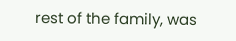rest of the family, was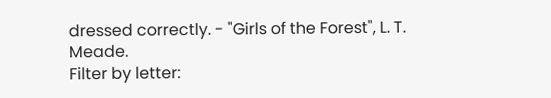dressed correctly. - "Girls of the Forest", L. T. Meade.
Filter by letter: